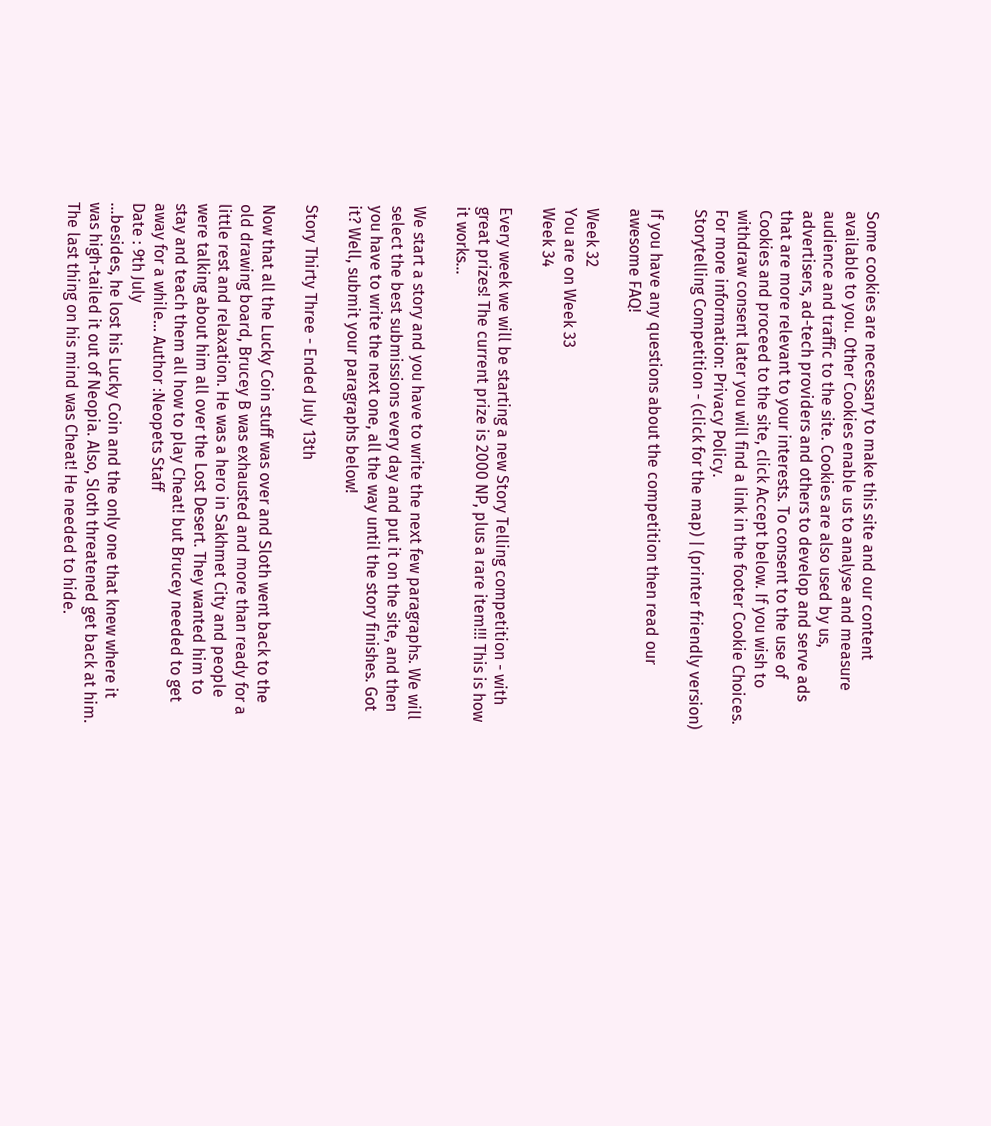Some cookies are necessary to make this site and our content available to you. Other Cookies enable us to analyse and measure audience and traffic to the site. Cookies are also used by us, advertisers, ad-tech providers and others to develop and serve ads that are more relevant to your interests. To consent to the use of Cookies and proceed to the site, click Accept below. If you wish to withdraw consent later you will find a link in the footer Cookie Choices. For more information: Privacy Policy.
Storytelling Competition - (click for the map) | (printer friendly version)

If you have any questions about the competition then read our awesome FAQ!

Week 32
You are on Week 33
Week 34

Every week we will be starting a new Story Telling competition - with great prizes! The current prize is 2000 NP, plus a rare item!!! This is how it works...

We start a story and you have to write the next few paragraphs. We will select the best submissions every day and put it on the site, and then you have to write the next one, all the way until the story finishes. Got it? Well, submit your paragraphs below!

Story Thirty Three - Ended July 13th

Now that all the Lucky Coin stuff was over and Sloth went back to the old drawing board, Brucey B was exhausted and more than ready for a little rest and relaxation. He was a hero in Sakhmet City and people were talking about him all over the Lost Desert. They wanted him to stay and teach them all how to play Cheat! but Brucey needed to get away for a while... Author :Neopets Staff
Date : 9th July
...besides, he lost his Lucky Coin and the only one that knew where it was high-tailed it out of Neopia. Also, Sloth threatened get back at him. The last thing on his mind was Cheat! He needed to hide.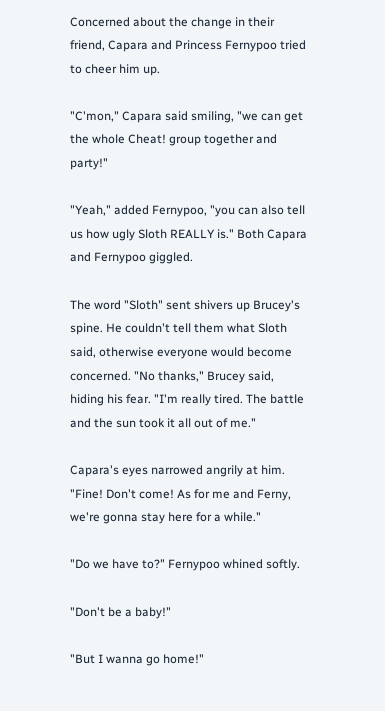Concerned about the change in their friend, Capara and Princess Fernypoo tried to cheer him up.

"C'mon," Capara said smiling, "we can get the whole Cheat! group together and party!"

"Yeah," added Fernypoo, "you can also tell us how ugly Sloth REALLY is." Both Capara and Fernypoo giggled.

The word "Sloth" sent shivers up Brucey's spine. He couldn't tell them what Sloth said, otherwise everyone would become concerned. "No thanks," Brucey said, hiding his fear. "I'm really tired. The battle and the sun took it all out of me."

Capara's eyes narrowed angrily at him. "Fine! Don't come! As for me and Ferny, we're gonna stay here for a while."

"Do we have to?" Fernypoo whined softly.

"Don't be a baby!"

"But I wanna go home!"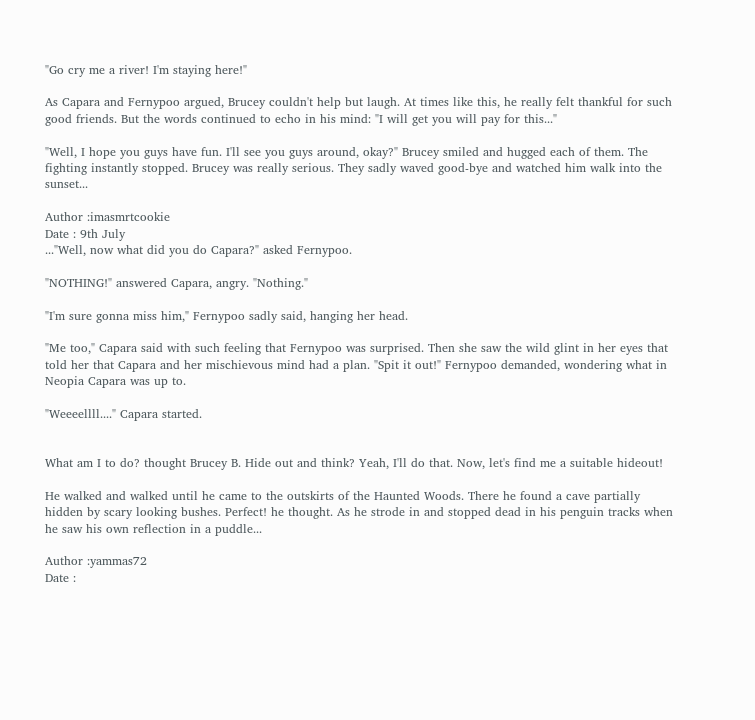"Go cry me a river! I'm staying here!"

As Capara and Fernypoo argued, Brucey couldn't help but laugh. At times like this, he really felt thankful for such good friends. But the words continued to echo in his mind: "I will get you will pay for this..."

"Well, I hope you guys have fun. I'll see you guys around, okay?" Brucey smiled and hugged each of them. The fighting instantly stopped. Brucey was really serious. They sadly waved good-bye and watched him walk into the sunset...

Author :imasmrtcookie
Date : 9th July
..."Well, now what did you do Capara?" asked Fernypoo.

"NOTHING!" answered Capara, angry. "Nothing."

"I'm sure gonna miss him," Fernypoo sadly said, hanging her head.

"Me too," Capara said with such feeling that Fernypoo was surprised. Then she saw the wild glint in her eyes that told her that Capara and her mischievous mind had a plan. "Spit it out!" Fernypoo demanded, wondering what in Neopia Capara was up to.

"Weeeellll...." Capara started.


What am I to do? thought Brucey B. Hide out and think? Yeah, I'll do that. Now, let's find me a suitable hideout!

He walked and walked until he came to the outskirts of the Haunted Woods. There he found a cave partially hidden by scary looking bushes. Perfect! he thought. As he strode in and stopped dead in his penguin tracks when he saw his own reflection in a puddle...

Author :yammas72
Date :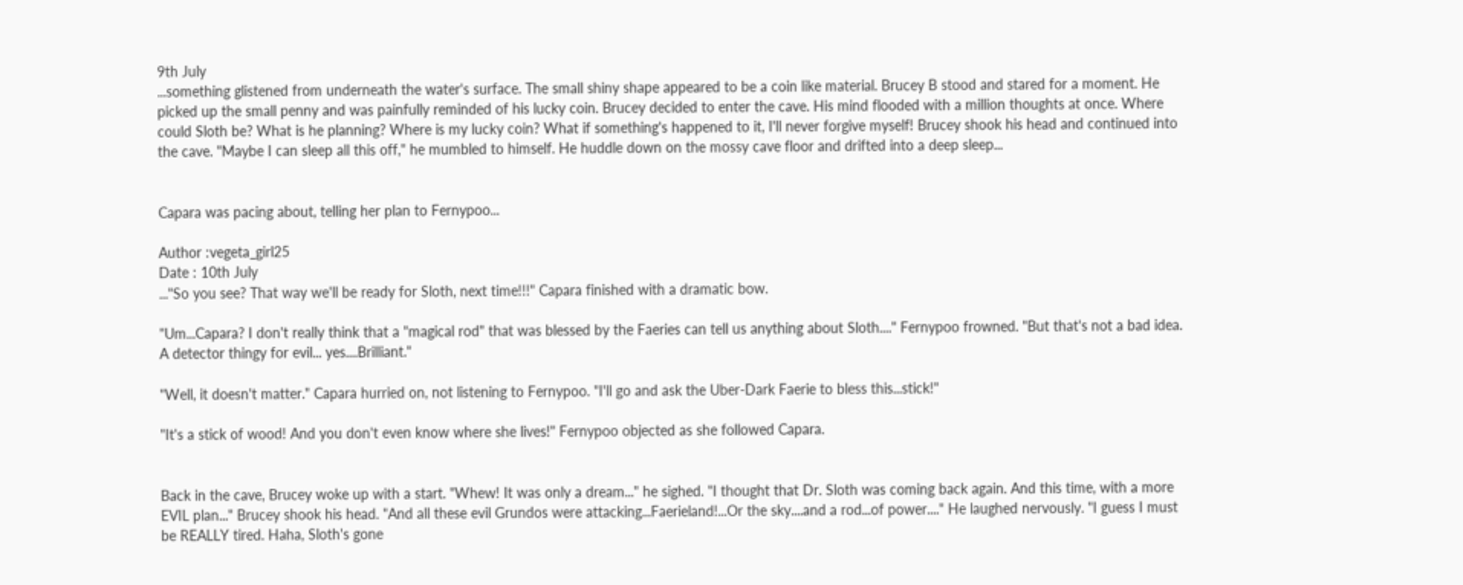9th July
...something glistened from underneath the water's surface. The small shiny shape appeared to be a coin like material. Brucey B stood and stared for a moment. He picked up the small penny and was painfully reminded of his lucky coin. Brucey decided to enter the cave. His mind flooded with a million thoughts at once. Where could Sloth be? What is he planning? Where is my lucky coin? What if something's happened to it, I'll never forgive myself! Brucey shook his head and continued into the cave. "Maybe I can sleep all this off," he mumbled to himself. He huddle down on the mossy cave floor and drifted into a deep sleep...


Capara was pacing about, telling her plan to Fernypoo...

Author :vegeta_girl25
Date : 10th July
..."So you see? That way we'll be ready for Sloth, next time!!!" Capara finished with a dramatic bow.

"Um...Capara? I don't really think that a "magical rod" that was blessed by the Faeries can tell us anything about Sloth...." Fernypoo frowned. "But that's not a bad idea. A detector thingy for evil... yes....Brilliant."

"Well, it doesn't matter." Capara hurried on, not listening to Fernypoo. "I'll go and ask the Uber-Dark Faerie to bless this...stick!"

"It's a stick of wood! And you don't even know where she lives!" Fernypoo objected as she followed Capara.


Back in the cave, Brucey woke up with a start. "Whew! It was only a dream..." he sighed. "I thought that Dr. Sloth was coming back again. And this time, with a more EVIL plan..." Brucey shook his head. "And all these evil Grundos were attacking...Faerieland!...Or the sky....and a rod...of power...." He laughed nervously. "I guess I must be REALLY tired. Haha, Sloth's gone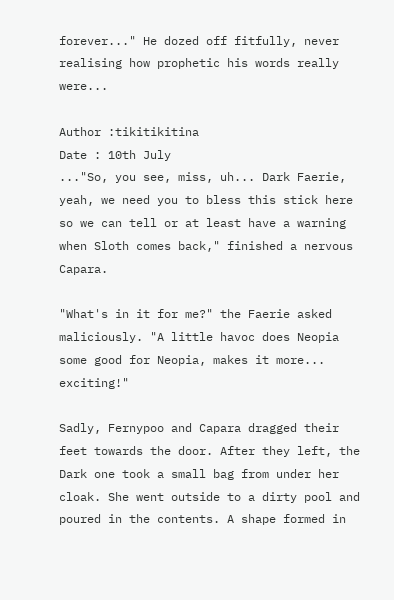forever..." He dozed off fitfully, never realising how prophetic his words really were...

Author :tikitikitina
Date : 10th July
..."So, you see, miss, uh... Dark Faerie, yeah, we need you to bless this stick here so we can tell or at least have a warning when Sloth comes back," finished a nervous Capara.

"What's in it for me?" the Faerie asked maliciously. "A little havoc does Neopia some good for Neopia, makes it more... exciting!"

Sadly, Fernypoo and Capara dragged their feet towards the door. After they left, the Dark one took a small bag from under her cloak. She went outside to a dirty pool and poured in the contents. A shape formed in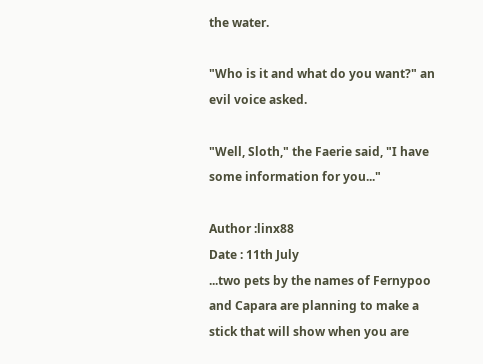the water.

"Who is it and what do you want?" an evil voice asked.

"Well, Sloth," the Faerie said, "I have some information for you..."

Author :linx88
Date : 11th July
...two pets by the names of Fernypoo and Capara are planning to make a stick that will show when you are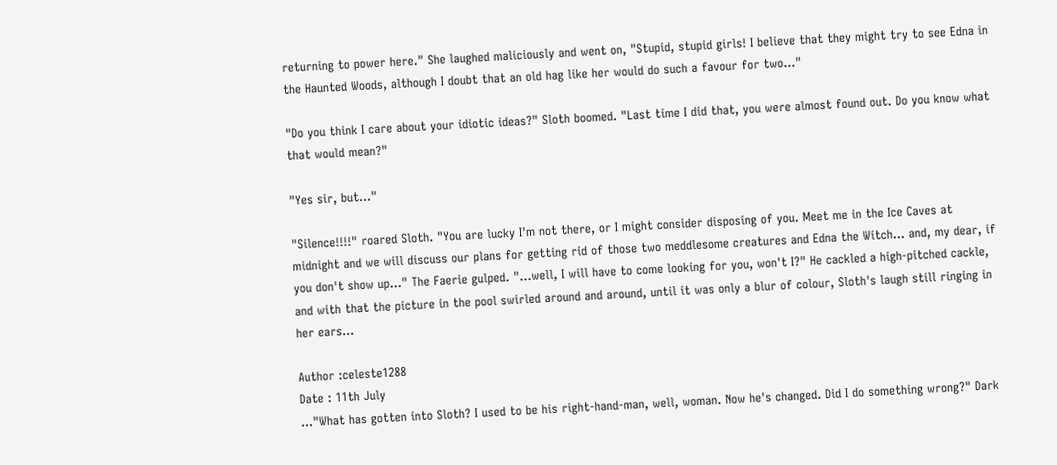returning to power here." She laughed maliciously and went on, "Stupid, stupid girls! I believe that they might try to see Edna in the Haunted Woods, although I doubt that an old hag like her would do such a favour for two..."

"Do you think I care about your idiotic ideas?" Sloth boomed. "Last time I did that, you were almost found out. Do you know what that would mean?"

"Yes sir, but..."

"Silence!!!!" roared Sloth. "You are lucky I'm not there, or I might consider disposing of you. Meet me in the Ice Caves at midnight and we will discuss our plans for getting rid of those two meddlesome creatures and Edna the Witch... and, my dear, if you don't show up..." The Faerie gulped. "...well, I will have to come looking for you, won't I?" He cackled a high-pitched cackle, and with that the picture in the pool swirled around and around, until it was only a blur of colour, Sloth's laugh still ringing in her ears...

Author :celeste1288
Date : 11th July
..."What has gotten into Sloth? I used to be his right-hand-man, well, woman. Now he's changed. Did I do something wrong?" Dark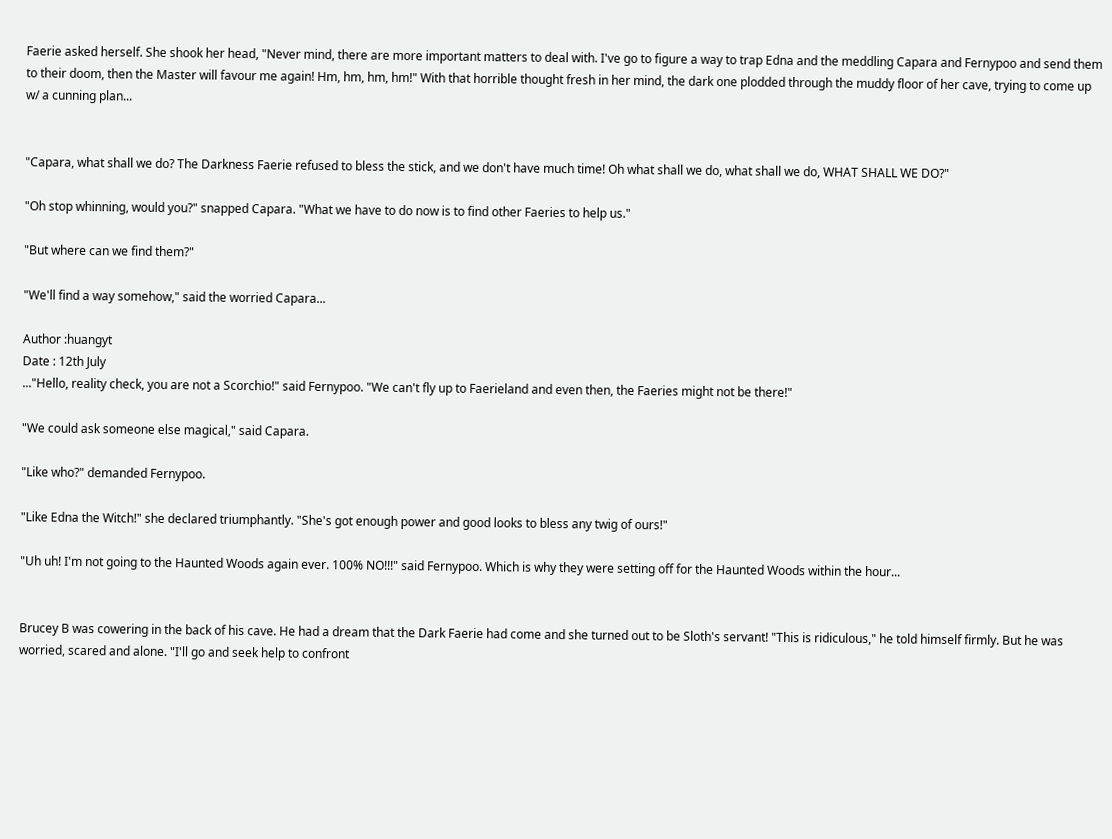Faerie asked herself. She shook her head, "Never mind, there are more important matters to deal with. I've go to figure a way to trap Edna and the meddling Capara and Fernypoo and send them to their doom, then the Master will favour me again! Hm, hm, hm, hm!" With that horrible thought fresh in her mind, the dark one plodded through the muddy floor of her cave, trying to come up w/ a cunning plan...


"Capara, what shall we do? The Darkness Faerie refused to bless the stick, and we don't have much time! Oh what shall we do, what shall we do, WHAT SHALL WE DO?"

"Oh stop whinning, would you?" snapped Capara. "What we have to do now is to find other Faeries to help us."

"But where can we find them?"

"We'll find a way somehow," said the worried Capara...

Author :huangyt
Date : 12th July
..."Hello, reality check, you are not a Scorchio!" said Fernypoo. "We can't fly up to Faerieland and even then, the Faeries might not be there!"

"We could ask someone else magical," said Capara.

"Like who?" demanded Fernypoo.

"Like Edna the Witch!" she declared triumphantly. "She's got enough power and good looks to bless any twig of ours!"

"Uh uh! I'm not going to the Haunted Woods again ever. 100% NO!!!" said Fernypoo. Which is why they were setting off for the Haunted Woods within the hour...


Brucey B was cowering in the back of his cave. He had a dream that the Dark Faerie had come and she turned out to be Sloth's servant! "This is ridiculous," he told himself firmly. But he was worried, scared and alone. "I'll go and seek help to confront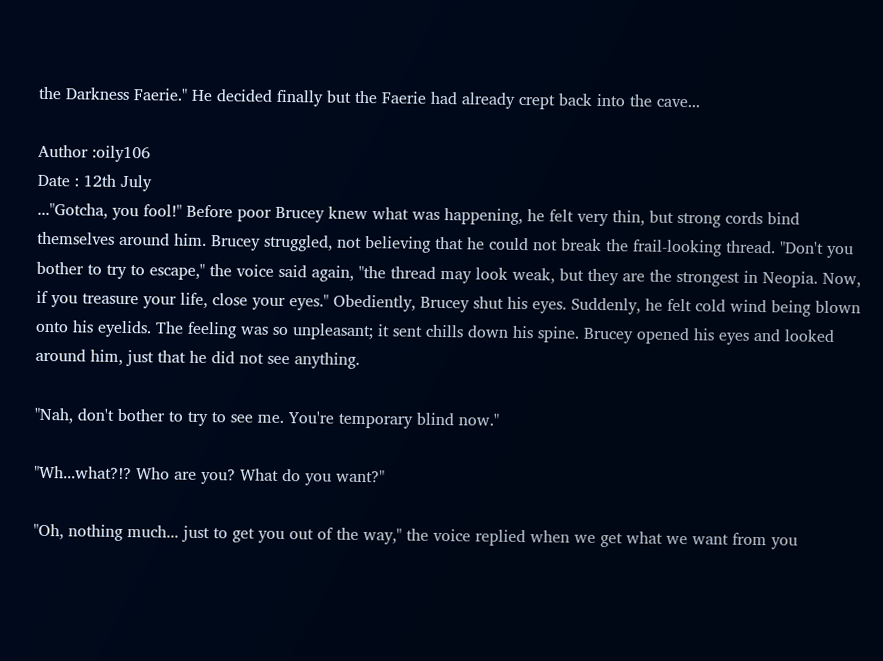the Darkness Faerie." He decided finally but the Faerie had already crept back into the cave...

Author :oily106
Date : 12th July
..."Gotcha, you fool!" Before poor Brucey knew what was happening, he felt very thin, but strong cords bind themselves around him. Brucey struggled, not believing that he could not break the frail-looking thread. "Don't you bother to try to escape," the voice said again, "the thread may look weak, but they are the strongest in Neopia. Now, if you treasure your life, close your eyes." Obediently, Brucey shut his eyes. Suddenly, he felt cold wind being blown onto his eyelids. The feeling was so unpleasant; it sent chills down his spine. Brucey opened his eyes and looked around him, just that he did not see anything.

"Nah, don't bother to try to see me. You're temporary blind now."

"Wh...what?!? Who are you? What do you want?"

"Oh, nothing much... just to get you out of the way," the voice replied when we get what we want from you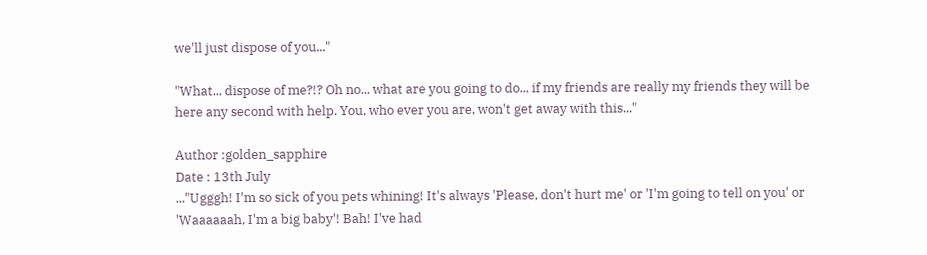we'll just dispose of you..."

"What... dispose of me?!? Oh no... what are you going to do... if my friends are really my friends they will be here any second with help. You, who ever you are, won't get away with this..."

Author :golden_sapphire
Date : 13th July
..."Ugggh! I'm so sick of you pets whining! It's always 'Please, don't hurt me' or 'I'm going to tell on you' or 'Waaaaaah, I'm a big baby'! Bah! I've had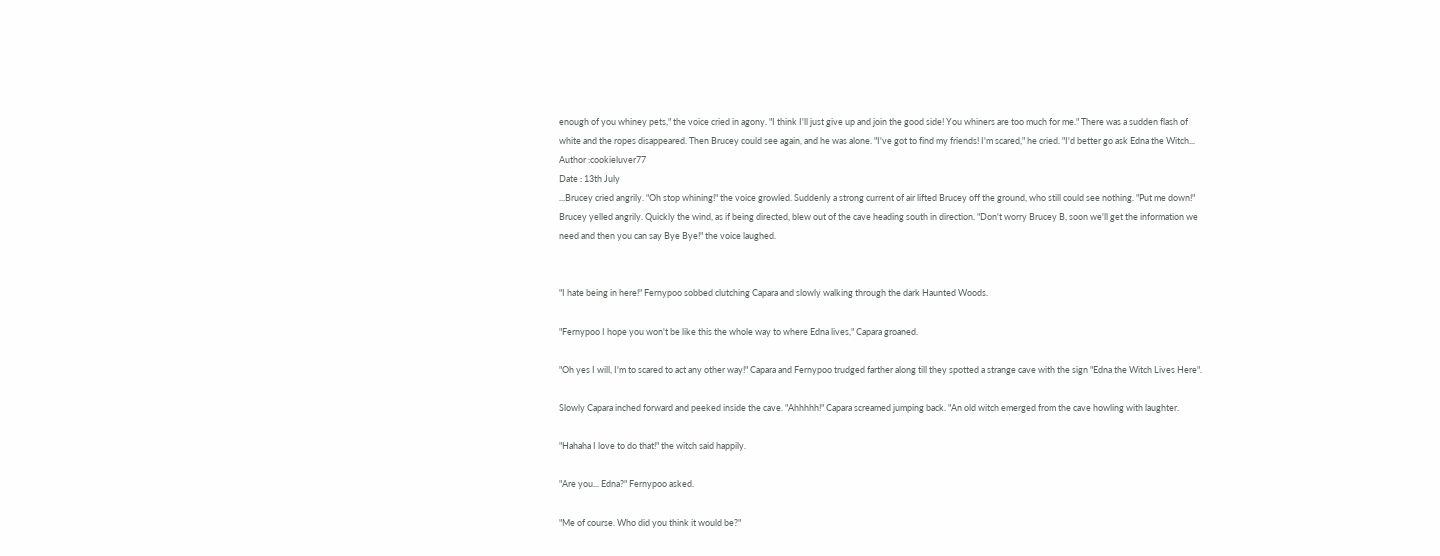enough of you whiney pets," the voice cried in agony. "I think I'll just give up and join the good side! You whiners are too much for me." There was a sudden flash of white and the ropes disappeared. Then Brucey could see again, and he was alone. "I've got to find my friends! I'm scared," he cried. "I'd better go ask Edna the Witch... Author :cookieluver77
Date : 13th July
...Brucey cried angrily. "Oh stop whining!" the voice growled. Suddenly a strong current of air lifted Brucey off the ground, who still could see nothing. "Put me down!" Brucey yelled angrily. Quickly the wind, as if being directed, blew out of the cave heading south in direction. "Don't worry Brucey B, soon we'll get the information we need and then you can say Bye Bye!" the voice laughed.


"I hate being in here!" Fernypoo sobbed clutching Capara and slowly walking through the dark Haunted Woods.

"Fernypoo I hope you won't be like this the whole way to where Edna lives," Capara groaned.

"Oh yes I will, I'm to scared to act any other way!" Capara and Fernypoo trudged farther along till they spotted a strange cave with the sign "Edna the Witch Lives Here".

Slowly Capara inched forward and peeked inside the cave. "Ahhhhh!" Capara screamed jumping back. "An old witch emerged from the cave howling with laughter.

"Hahaha I love to do that!" the witch said happily.

"Are you... Edna?" Fernypoo asked.

"Me of course. Who did you think it would be?"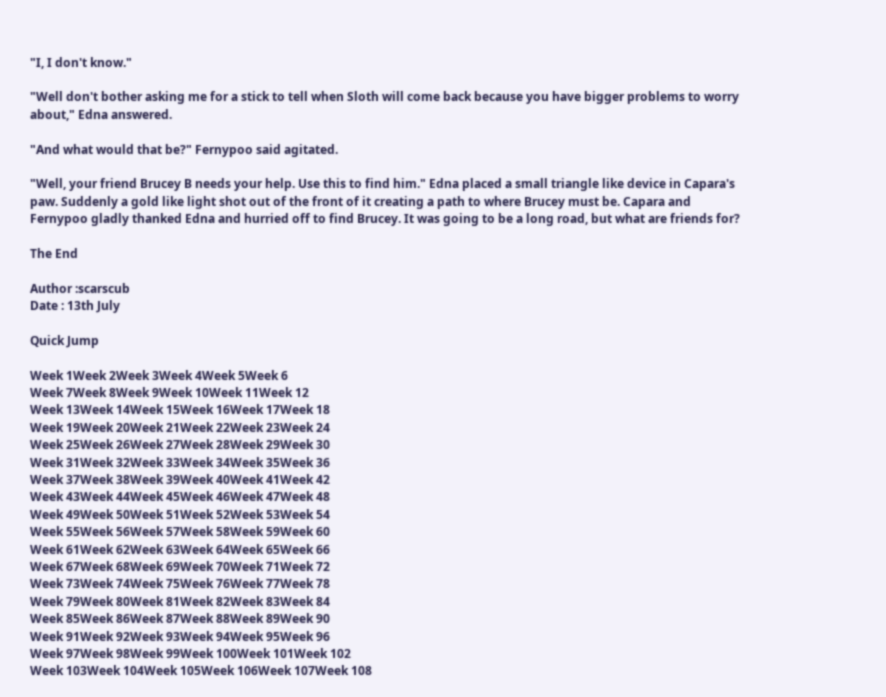"I, I don't know."

"Well don't bother asking me for a stick to tell when Sloth will come back because you have bigger problems to worry about," Edna answered.

"And what would that be?" Fernypoo said agitated.

"Well, your friend Brucey B needs your help. Use this to find him." Edna placed a small triangle like device in Capara's paw. Suddenly a gold like light shot out of the front of it creating a path to where Brucey must be. Capara and Fernypoo gladly thanked Edna and hurried off to find Brucey. It was going to be a long road, but what are friends for?

The End

Author :scarscub
Date : 13th July

Quick Jump

Week 1Week 2Week 3Week 4Week 5Week 6
Week 7Week 8Week 9Week 10Week 11Week 12
Week 13Week 14Week 15Week 16Week 17Week 18
Week 19Week 20Week 21Week 22Week 23Week 24
Week 25Week 26Week 27Week 28Week 29Week 30
Week 31Week 32Week 33Week 34Week 35Week 36
Week 37Week 38Week 39Week 40Week 41Week 42
Week 43Week 44Week 45Week 46Week 47Week 48
Week 49Week 50Week 51Week 52Week 53Week 54
Week 55Week 56Week 57Week 58Week 59Week 60
Week 61Week 62Week 63Week 64Week 65Week 66
Week 67Week 68Week 69Week 70Week 71Week 72
Week 73Week 74Week 75Week 76Week 77Week 78
Week 79Week 80Week 81Week 82Week 83Week 84
Week 85Week 86Week 87Week 88Week 89Week 90
Week 91Week 92Week 93Week 94Week 95Week 96
Week 97Week 98Week 99Week 100Week 101Week 102
Week 103Week 104Week 105Week 106Week 107Week 108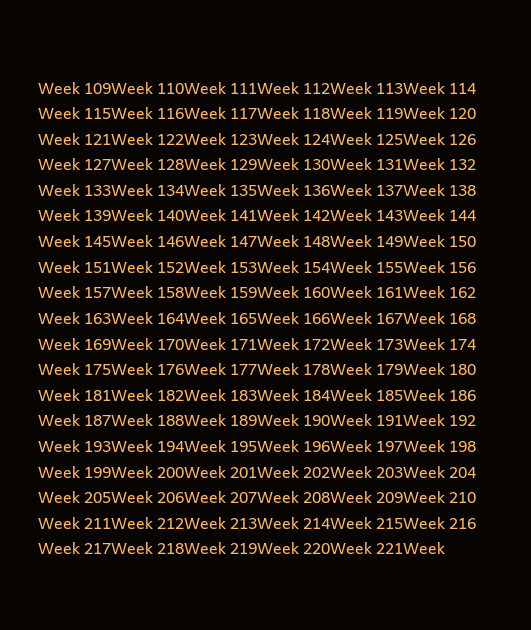Week 109Week 110Week 111Week 112Week 113Week 114
Week 115Week 116Week 117Week 118Week 119Week 120
Week 121Week 122Week 123Week 124Week 125Week 126
Week 127Week 128Week 129Week 130Week 131Week 132
Week 133Week 134Week 135Week 136Week 137Week 138
Week 139Week 140Week 141Week 142Week 143Week 144
Week 145Week 146Week 147Week 148Week 149Week 150
Week 151Week 152Week 153Week 154Week 155Week 156
Week 157Week 158Week 159Week 160Week 161Week 162
Week 163Week 164Week 165Week 166Week 167Week 168
Week 169Week 170Week 171Week 172Week 173Week 174
Week 175Week 176Week 177Week 178Week 179Week 180
Week 181Week 182Week 183Week 184Week 185Week 186
Week 187Week 188Week 189Week 190Week 191Week 192
Week 193Week 194Week 195Week 196Week 197Week 198
Week 199Week 200Week 201Week 202Week 203Week 204
Week 205Week 206Week 207Week 208Week 209Week 210
Week 211Week 212Week 213Week 214Week 215Week 216
Week 217Week 218Week 219Week 220Week 221Week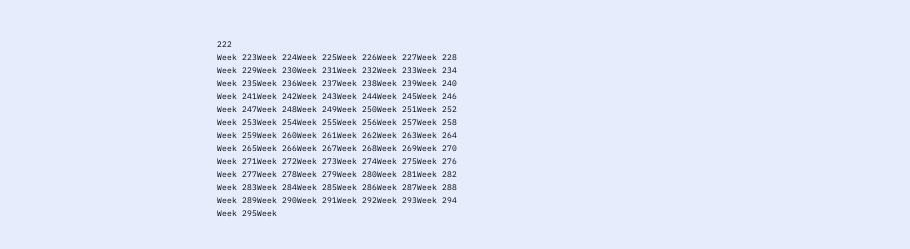222
Week 223Week 224Week 225Week 226Week 227Week 228
Week 229Week 230Week 231Week 232Week 233Week 234
Week 235Week 236Week 237Week 238Week 239Week 240
Week 241Week 242Week 243Week 244Week 245Week 246
Week 247Week 248Week 249Week 250Week 251Week 252
Week 253Week 254Week 255Week 256Week 257Week 258
Week 259Week 260Week 261Week 262Week 263Week 264
Week 265Week 266Week 267Week 268Week 269Week 270
Week 271Week 272Week 273Week 274Week 275Week 276
Week 277Week 278Week 279Week 280Week 281Week 282
Week 283Week 284Week 285Week 286Week 287Week 288
Week 289Week 290Week 291Week 292Week 293Week 294
Week 295Week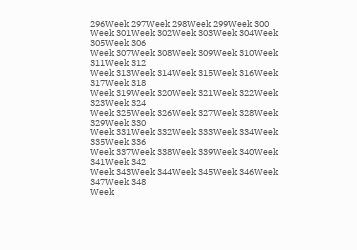296Week 297Week 298Week 299Week 300
Week 301Week 302Week 303Week 304Week 305Week 306
Week 307Week 308Week 309Week 310Week 311Week 312
Week 313Week 314Week 315Week 316Week 317Week 318
Week 319Week 320Week 321Week 322Week 323Week 324
Week 325Week 326Week 327Week 328Week 329Week 330
Week 331Week 332Week 333Week 334Week 335Week 336
Week 337Week 338Week 339Week 340Week 341Week 342
Week 343Week 344Week 345Week 346Week 347Week 348
Week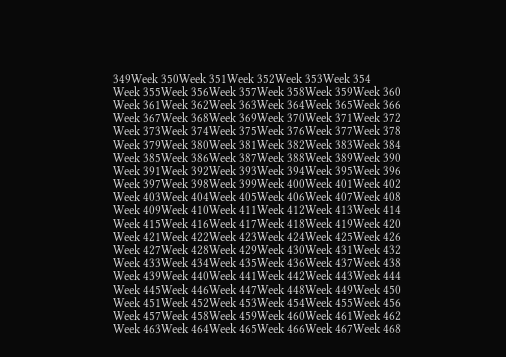349Week 350Week 351Week 352Week 353Week 354
Week 355Week 356Week 357Week 358Week 359Week 360
Week 361Week 362Week 363Week 364Week 365Week 366
Week 367Week 368Week 369Week 370Week 371Week 372
Week 373Week 374Week 375Week 376Week 377Week 378
Week 379Week 380Week 381Week 382Week 383Week 384
Week 385Week 386Week 387Week 388Week 389Week 390
Week 391Week 392Week 393Week 394Week 395Week 396
Week 397Week 398Week 399Week 400Week 401Week 402
Week 403Week 404Week 405Week 406Week 407Week 408
Week 409Week 410Week 411Week 412Week 413Week 414
Week 415Week 416Week 417Week 418Week 419Week 420
Week 421Week 422Week 423Week 424Week 425Week 426
Week 427Week 428Week 429Week 430Week 431Week 432
Week 433Week 434Week 435Week 436Week 437Week 438
Week 439Week 440Week 441Week 442Week 443Week 444
Week 445Week 446Week 447Week 448Week 449Week 450
Week 451Week 452Week 453Week 454Week 455Week 456
Week 457Week 458Week 459Week 460Week 461Week 462
Week 463Week 464Week 465Week 466Week 467Week 468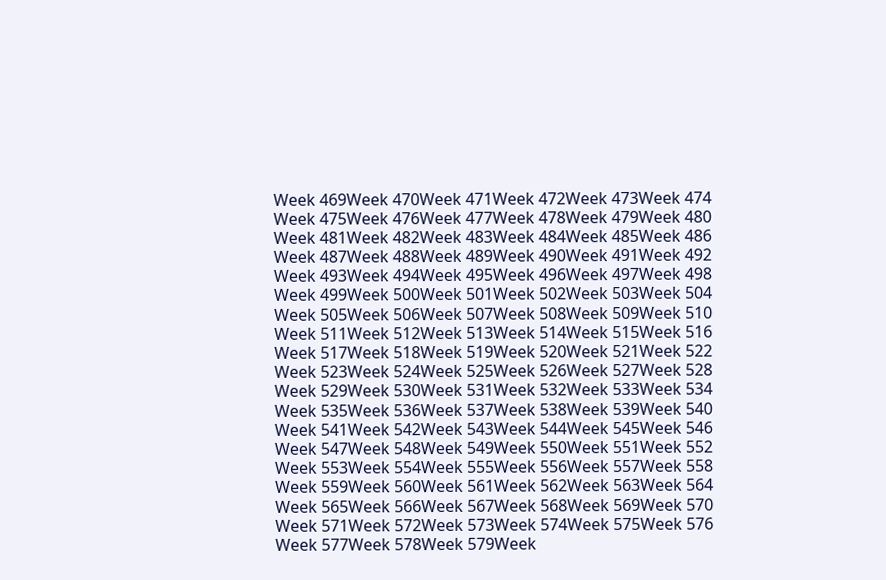Week 469Week 470Week 471Week 472Week 473Week 474
Week 475Week 476Week 477Week 478Week 479Week 480
Week 481Week 482Week 483Week 484Week 485Week 486
Week 487Week 488Week 489Week 490Week 491Week 492
Week 493Week 494Week 495Week 496Week 497Week 498
Week 499Week 500Week 501Week 502Week 503Week 504
Week 505Week 506Week 507Week 508Week 509Week 510
Week 511Week 512Week 513Week 514Week 515Week 516
Week 517Week 518Week 519Week 520Week 521Week 522
Week 523Week 524Week 525Week 526Week 527Week 528
Week 529Week 530Week 531Week 532Week 533Week 534
Week 535Week 536Week 537Week 538Week 539Week 540
Week 541Week 542Week 543Week 544Week 545Week 546
Week 547Week 548Week 549Week 550Week 551Week 552
Week 553Week 554Week 555Week 556Week 557Week 558
Week 559Week 560Week 561Week 562Week 563Week 564
Week 565Week 566Week 567Week 568Week 569Week 570
Week 571Week 572Week 573Week 574Week 575Week 576
Week 577Week 578Week 579Week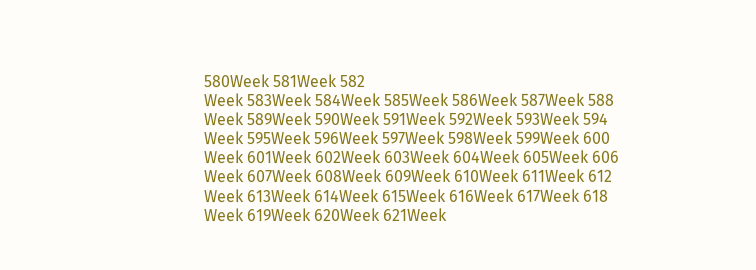580Week 581Week 582
Week 583Week 584Week 585Week 586Week 587Week 588
Week 589Week 590Week 591Week 592Week 593Week 594
Week 595Week 596Week 597Week 598Week 599Week 600
Week 601Week 602Week 603Week 604Week 605Week 606
Week 607Week 608Week 609Week 610Week 611Week 612
Week 613Week 614Week 615Week 616Week 617Week 618
Week 619Week 620Week 621Week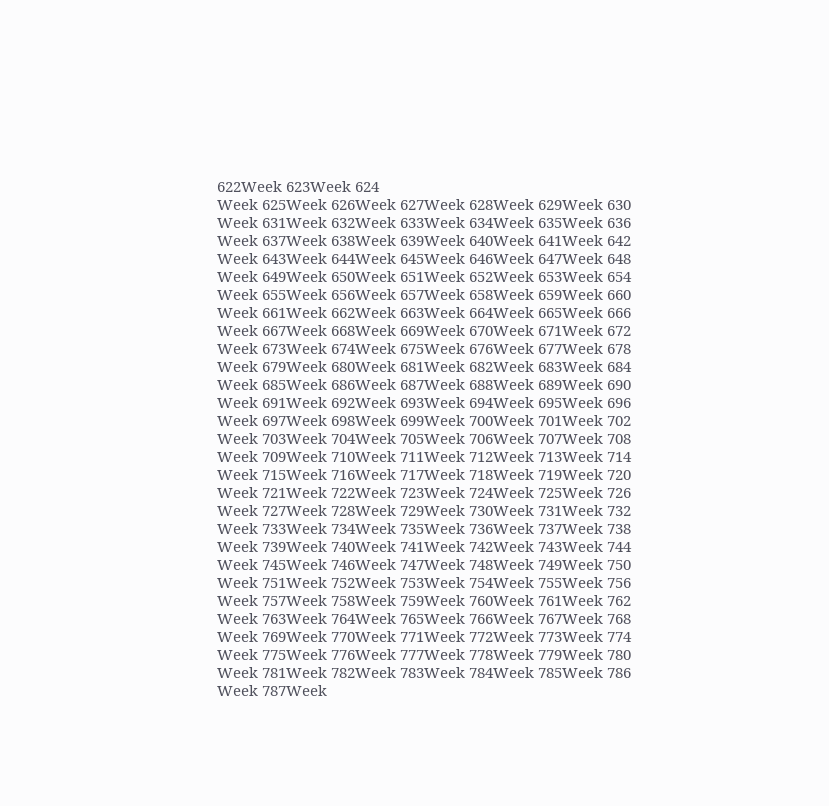622Week 623Week 624
Week 625Week 626Week 627Week 628Week 629Week 630
Week 631Week 632Week 633Week 634Week 635Week 636
Week 637Week 638Week 639Week 640Week 641Week 642
Week 643Week 644Week 645Week 646Week 647Week 648
Week 649Week 650Week 651Week 652Week 653Week 654
Week 655Week 656Week 657Week 658Week 659Week 660
Week 661Week 662Week 663Week 664Week 665Week 666
Week 667Week 668Week 669Week 670Week 671Week 672
Week 673Week 674Week 675Week 676Week 677Week 678
Week 679Week 680Week 681Week 682Week 683Week 684
Week 685Week 686Week 687Week 688Week 689Week 690
Week 691Week 692Week 693Week 694Week 695Week 696
Week 697Week 698Week 699Week 700Week 701Week 702
Week 703Week 704Week 705Week 706Week 707Week 708
Week 709Week 710Week 711Week 712Week 713Week 714
Week 715Week 716Week 717Week 718Week 719Week 720
Week 721Week 722Week 723Week 724Week 725Week 726
Week 727Week 728Week 729Week 730Week 731Week 732
Week 733Week 734Week 735Week 736Week 737Week 738
Week 739Week 740Week 741Week 742Week 743Week 744
Week 745Week 746Week 747Week 748Week 749Week 750
Week 751Week 752Week 753Week 754Week 755Week 756
Week 757Week 758Week 759Week 760Week 761Week 762
Week 763Week 764Week 765Week 766Week 767Week 768
Week 769Week 770Week 771Week 772Week 773Week 774
Week 775Week 776Week 777Week 778Week 779Week 780
Week 781Week 782Week 783Week 784Week 785Week 786
Week 787Week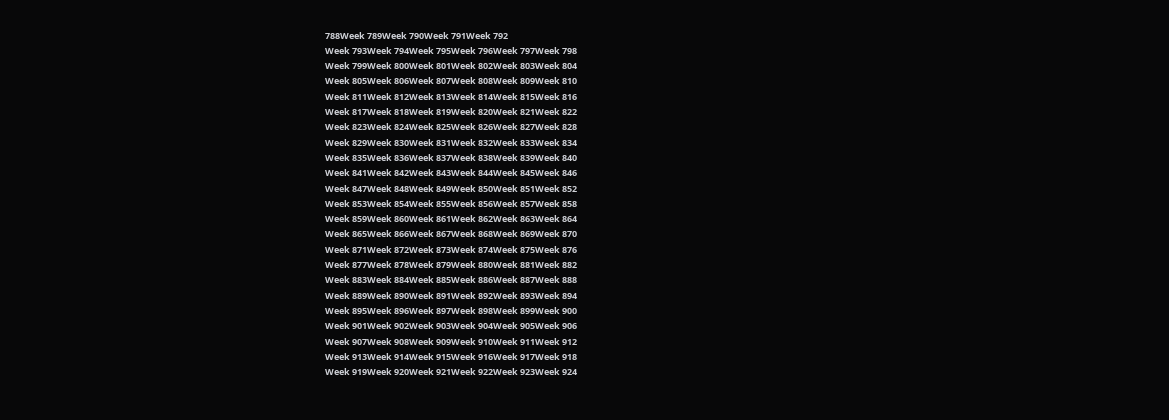788Week 789Week 790Week 791Week 792
Week 793Week 794Week 795Week 796Week 797Week 798
Week 799Week 800Week 801Week 802Week 803Week 804
Week 805Week 806Week 807Week 808Week 809Week 810
Week 811Week 812Week 813Week 814Week 815Week 816
Week 817Week 818Week 819Week 820Week 821Week 822
Week 823Week 824Week 825Week 826Week 827Week 828
Week 829Week 830Week 831Week 832Week 833Week 834
Week 835Week 836Week 837Week 838Week 839Week 840
Week 841Week 842Week 843Week 844Week 845Week 846
Week 847Week 848Week 849Week 850Week 851Week 852
Week 853Week 854Week 855Week 856Week 857Week 858
Week 859Week 860Week 861Week 862Week 863Week 864
Week 865Week 866Week 867Week 868Week 869Week 870
Week 871Week 872Week 873Week 874Week 875Week 876
Week 877Week 878Week 879Week 880Week 881Week 882
Week 883Week 884Week 885Week 886Week 887Week 888
Week 889Week 890Week 891Week 892Week 893Week 894
Week 895Week 896Week 897Week 898Week 899Week 900
Week 901Week 902Week 903Week 904Week 905Week 906
Week 907Week 908Week 909Week 910Week 911Week 912
Week 913Week 914Week 915Week 916Week 917Week 918
Week 919Week 920Week 921Week 922Week 923Week 924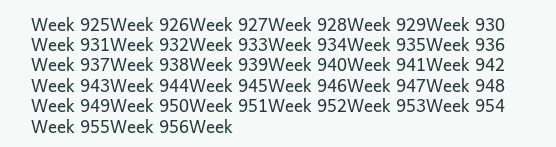Week 925Week 926Week 927Week 928Week 929Week 930
Week 931Week 932Week 933Week 934Week 935Week 936
Week 937Week 938Week 939Week 940Week 941Week 942
Week 943Week 944Week 945Week 946Week 947Week 948
Week 949Week 950Week 951Week 952Week 953Week 954
Week 955Week 956Week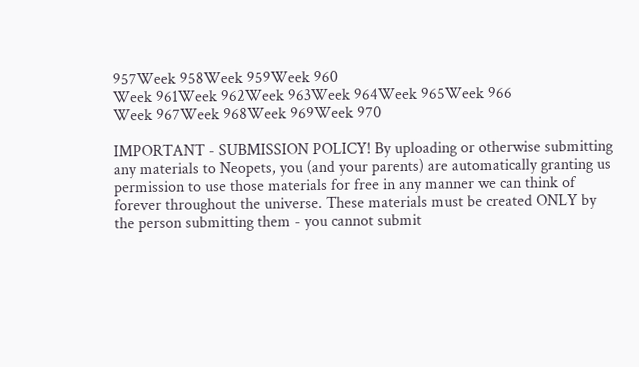957Week 958Week 959Week 960
Week 961Week 962Week 963Week 964Week 965Week 966
Week 967Week 968Week 969Week 970

IMPORTANT - SUBMISSION POLICY! By uploading or otherwise submitting any materials to Neopets, you (and your parents) are automatically granting us permission to use those materials for free in any manner we can think of forever throughout the universe. These materials must be created ONLY by the person submitting them - you cannot submit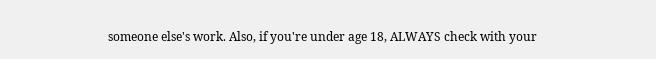someone else's work. Also, if you're under age 18, ALWAYS check with your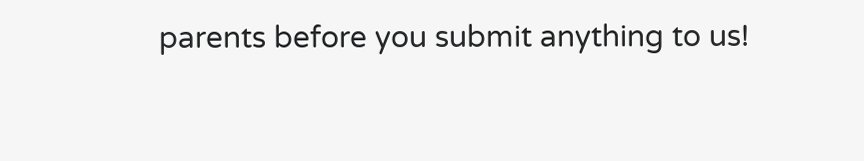parents before you submit anything to us!